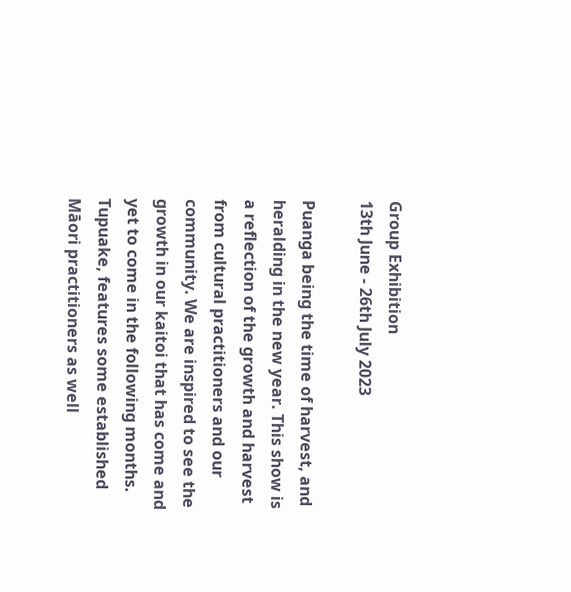Group Exhibition
13th June - 26th July 2023

Puanga being the time of harvest, and heralding in the new year. This show is a reflection of the growth and harvest from cultural practitioners and our community. We are inspired to see the growth in our kaitoi that has come and yet to come in the following months. Tupuake, features some established Māori practitioners as well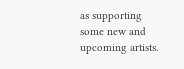as supporting some new and upcoming artists.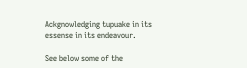Ackgnowledging tupuake in its essense in its endeavour.

See below some of the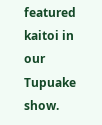featured kaitoi in our Tupuake show.